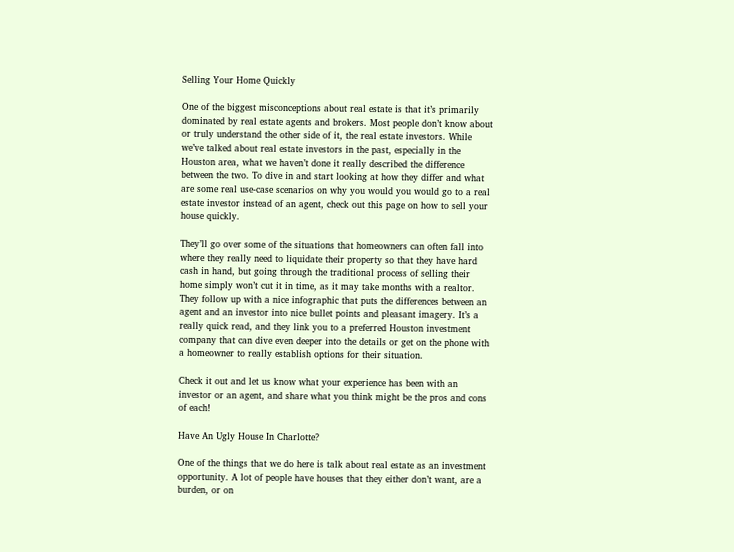Selling Your Home Quickly

One of the biggest misconceptions about real estate is that it’s primarily dominated by real estate agents and brokers. Most people don’t know about or truly understand the other side of it, the real estate investors. While we’ve talked about real estate investors in the past, especially in the Houston area, what we haven’t done it really described the difference between the two. To dive in and start looking at how they differ and what are some real use-case scenarios on why you would you would go to a real estate investor instead of an agent, check out this page on how to sell your house quickly.

They’ll go over some of the situations that homeowners can often fall into where they really need to liquidate their property so that they have hard cash in hand, but going through the traditional process of selling their home simply won’t cut it in time, as it may take months with a realtor. They follow up with a nice infographic that puts the differences between an agent and an investor into nice bullet points and pleasant imagery. It’s a really quick read, and they link you to a preferred Houston investment company that can dive even deeper into the details or get on the phone with a homeowner to really establish options for their situation.

Check it out and let us know what your experience has been with an investor or an agent, and share what you think might be the pros and cons of each!

Have An Ugly House In Charlotte?

One of the things that we do here is talk about real estate as an investment opportunity. A lot of people have houses that they either don’t want, are a burden, or on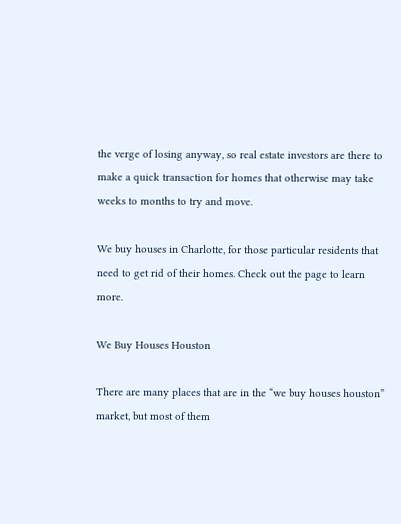the verge of losing anyway, so real estate investors are there to make a quick transaction for homes that otherwise may take weeks to months to try and move.

We buy houses in Charlotte, for those particular residents that need to get rid of their homes. Check out the page to learn more.

We Buy Houses Houston

There are many places that are in the “we buy houses houston” market, but most of them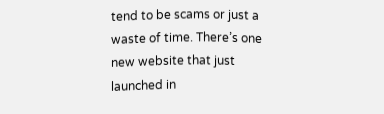tend to be scams or just a waste of time. There’s one new website that just launched in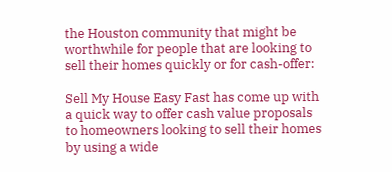the Houston community that might be worthwhile for people that are looking to sell their homes quickly or for cash-offer:

Sell My House Easy Fast has come up with a quick way to offer cash value proposals to homeowners looking to sell their homes by using a wide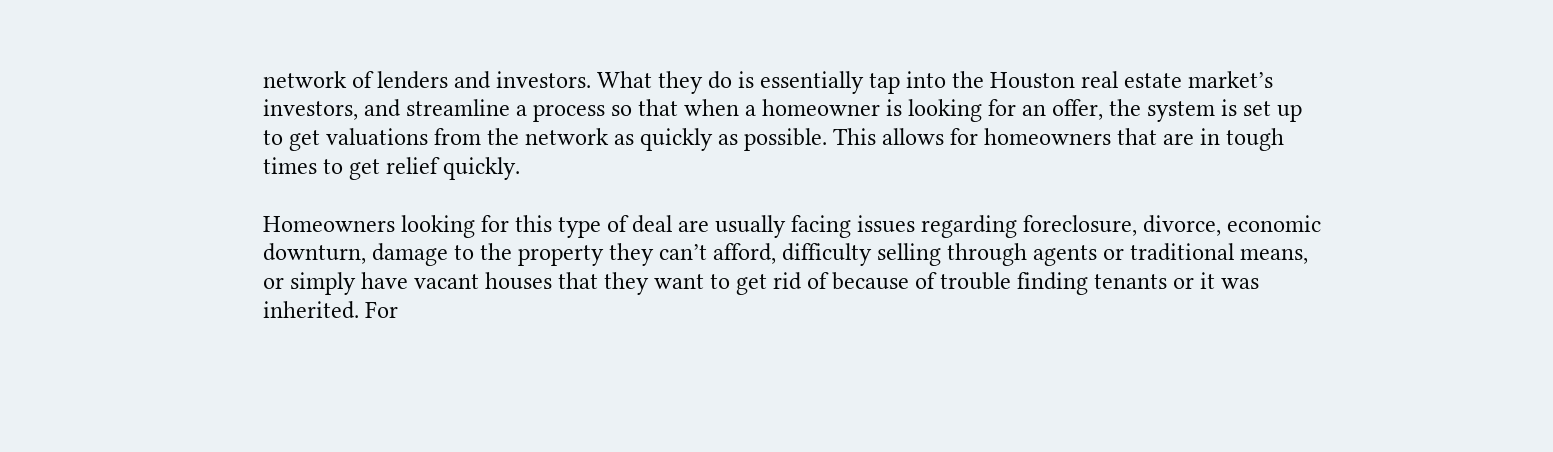network of lenders and investors. What they do is essentially tap into the Houston real estate market’s investors, and streamline a process so that when a homeowner is looking for an offer, the system is set up to get valuations from the network as quickly as possible. This allows for homeowners that are in tough times to get relief quickly.

Homeowners looking for this type of deal are usually facing issues regarding foreclosure, divorce, economic downturn, damage to the property they can’t afford, difficulty selling through agents or traditional means, or simply have vacant houses that they want to get rid of because of trouble finding tenants or it was inherited. For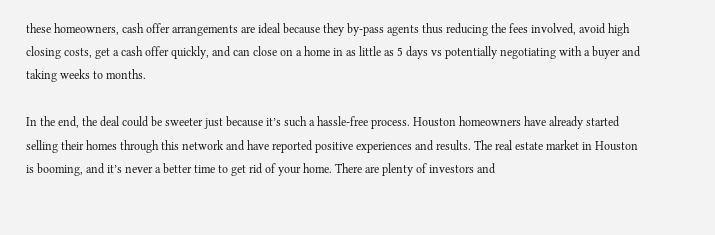these homeowners, cash offer arrangements are ideal because they by-pass agents thus reducing the fees involved, avoid high closing costs, get a cash offer quickly, and can close on a home in as little as 5 days vs potentially negotiating with a buyer and taking weeks to months.

In the end, the deal could be sweeter just because it’s such a hassle-free process. Houston homeowners have already started selling their homes through this network and have reported positive experiences and results. The real estate market in Houston is booming, and it’s never a better time to get rid of your home. There are plenty of investors and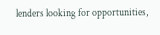lenders looking for opportunities,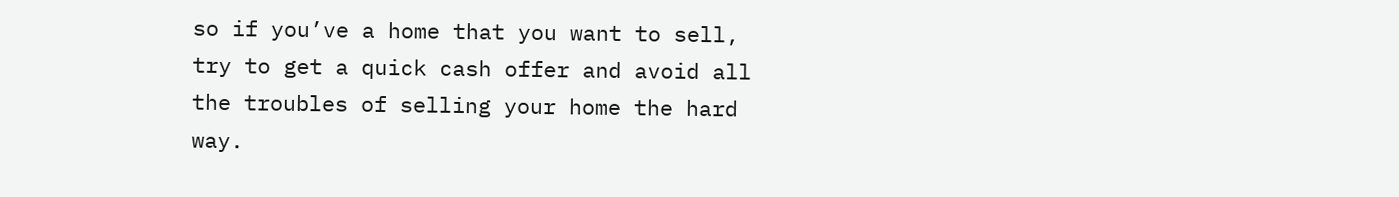so if you’ve a home that you want to sell, try to get a quick cash offer and avoid all the troubles of selling your home the hard way.